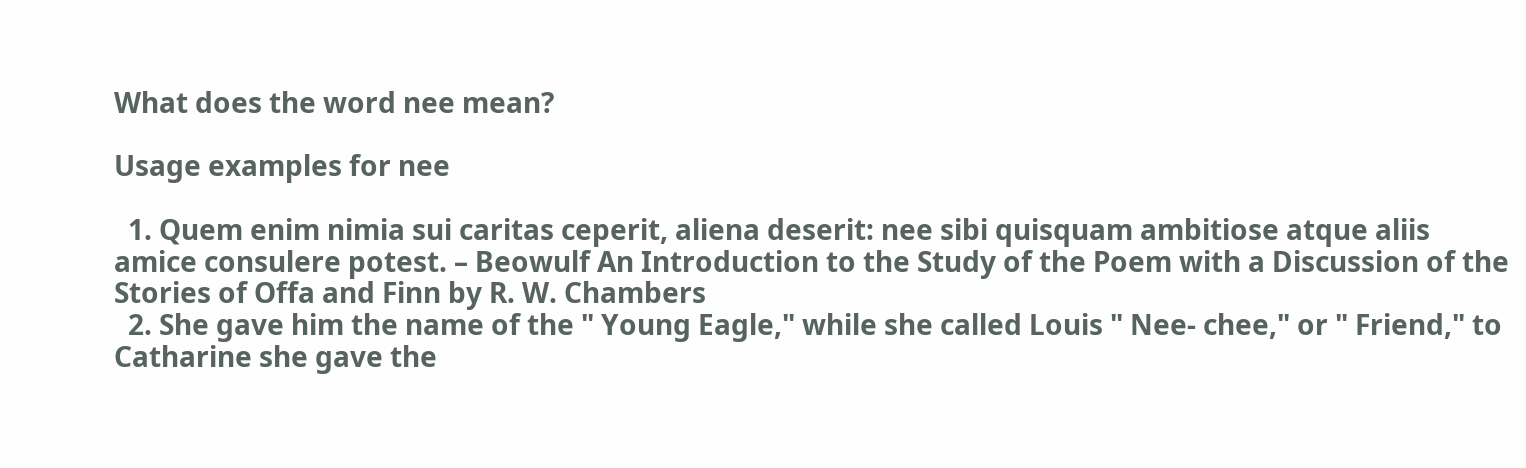What does the word nee mean?

Usage examples for nee

  1. Quem enim nimia sui caritas ceperit, aliena deserit: nee sibi quisquam ambitiose atque aliis amice consulere potest. – Beowulf An Introduction to the Study of the Poem with a Discussion of the Stories of Offa and Finn by R. W. Chambers
  2. She gave him the name of the " Young Eagle," while she called Louis " Nee- chee," or " Friend," to Catharine she gave the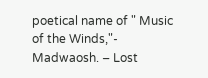poetical name of " Music of the Winds,"- Madwaosh. – Lost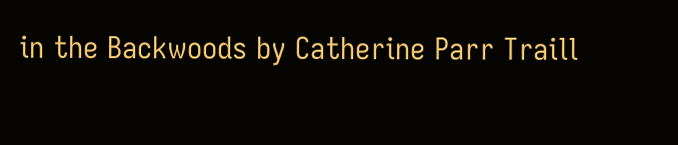in the Backwoods by Catherine Parr Traill